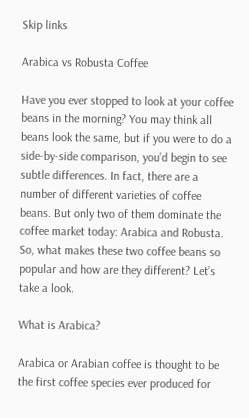Skip links

Arabica vs Robusta Coffee

Have you ever stopped to look at your coffee beans in the morning? You may think all beans look the same, but if you were to do a side-by-side comparison, you’d begin to see subtle differences. In fact, there are a number of different varieties of coffee beans. But only two of them dominate the coffee market today: Arabica and Robusta. So, what makes these two coffee beans so popular and how are they different? Let’s take a look.

What is Arabica?

Arabica or Arabian coffee is thought to be the first coffee species ever produced for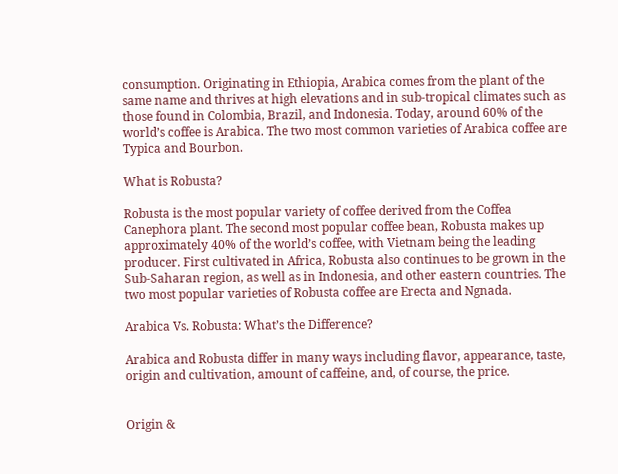consumption. Originating in Ethiopia, Arabica comes from the plant of the same name and thrives at high elevations and in sub-tropical climates such as those found in Colombia, Brazil, and Indonesia. Today, around 60% of the world’s coffee is Arabica. The two most common varieties of Arabica coffee are Typica and Bourbon.

What is Robusta?

Robusta is the most popular variety of coffee derived from the Coffea Canephora plant. The second most popular coffee bean, Robusta makes up approximately 40% of the world’s coffee, with Vietnam being the leading producer. First cultivated in Africa, Robusta also continues to be grown in the Sub-Saharan region, as well as in Indonesia, and other eastern countries. The two most popular varieties of Robusta coffee are Erecta and Ngnada.

Arabica Vs. Robusta: What’s the Difference?

Arabica and Robusta differ in many ways including flavor, appearance, taste, origin and cultivation, amount of caffeine, and, of course, the price.


Origin &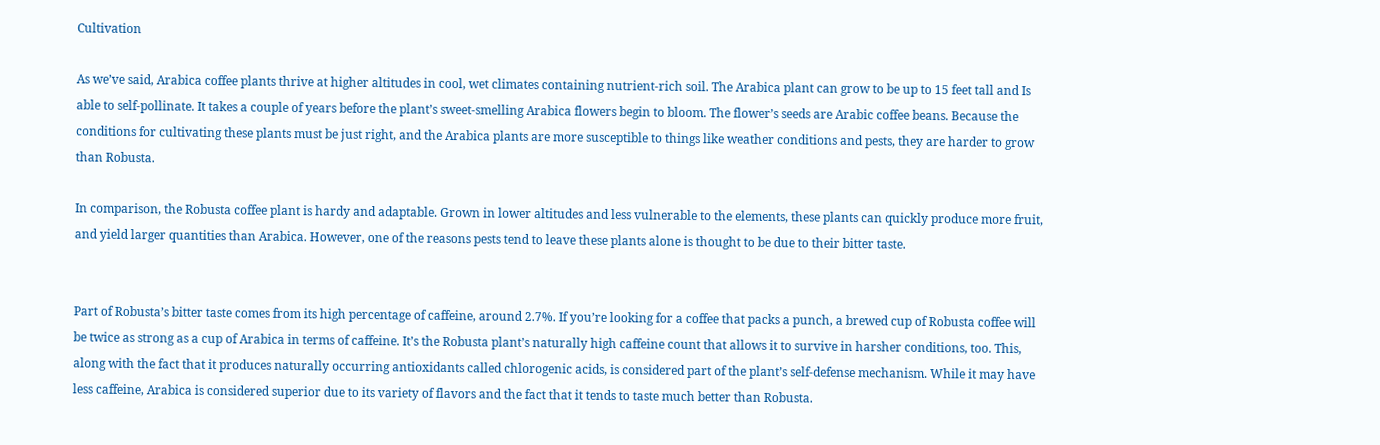Cultivation

As we’ve said, Arabica coffee plants thrive at higher altitudes in cool, wet climates containing nutrient-rich soil. The Arabica plant can grow to be up to 15 feet tall and Is able to self-pollinate. It takes a couple of years before the plant’s sweet-smelling Arabica flowers begin to bloom. The flower’s seeds are Arabic coffee beans. Because the conditions for cultivating these plants must be just right, and the Arabica plants are more susceptible to things like weather conditions and pests, they are harder to grow than Robusta.

In comparison, the Robusta coffee plant is hardy and adaptable. Grown in lower altitudes and less vulnerable to the elements, these plants can quickly produce more fruit, and yield larger quantities than Arabica. However, one of the reasons pests tend to leave these plants alone is thought to be due to their bitter taste.


Part of Robusta’s bitter taste comes from its high percentage of caffeine, around 2.7%. If you’re looking for a coffee that packs a punch, a brewed cup of Robusta coffee will be twice as strong as a cup of Arabica in terms of caffeine. It’s the Robusta plant’s naturally high caffeine count that allows it to survive in harsher conditions, too. This, along with the fact that it produces naturally occurring antioxidants called chlorogenic acids, is considered part of the plant’s self-defense mechanism. While it may have less caffeine, Arabica is considered superior due to its variety of flavors and the fact that it tends to taste much better than Robusta.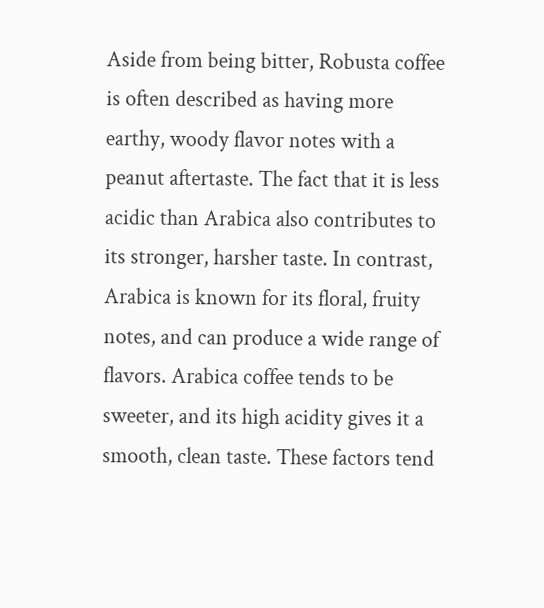Aside from being bitter, Robusta coffee is often described as having more earthy, woody flavor notes with a peanut aftertaste. The fact that it is less acidic than Arabica also contributes to its stronger, harsher taste. In contrast, Arabica is known for its floral, fruity notes, and can produce a wide range of flavors. Arabica coffee tends to be sweeter, and its high acidity gives it a smooth, clean taste. These factors tend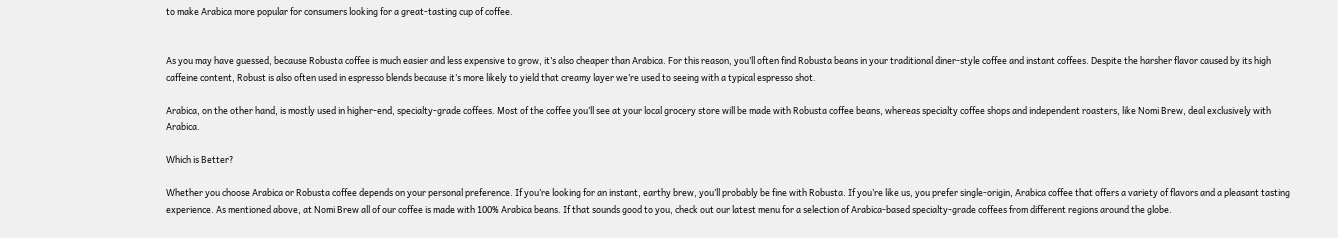to make Arabica more popular for consumers looking for a great-tasting cup of coffee.


As you may have guessed, because Robusta coffee is much easier and less expensive to grow, it’s also cheaper than Arabica. For this reason, you’ll often find Robusta beans in your traditional diner-style coffee and instant coffees. Despite the harsher flavor caused by its high caffeine content, Robust is also often used in espresso blends because it’s more likely to yield that creamy layer we’re used to seeing with a typical espresso shot.

Arabica, on the other hand, is mostly used in higher-end, specialty-grade coffees. Most of the coffee you’ll see at your local grocery store will be made with Robusta coffee beans, whereas specialty coffee shops and independent roasters, like Nomi Brew, deal exclusively with Arabica.

Which is Better?

Whether you choose Arabica or Robusta coffee depends on your personal preference. If you’re looking for an instant, earthy brew, you’ll probably be fine with Robusta. If you’re like us, you prefer single-origin, Arabica coffee that offers a variety of flavors and a pleasant tasting experience. As mentioned above, at Nomi Brew all of our coffee is made with 100% Arabica beans. If that sounds good to you, check out our latest menu for a selection of Arabica-based specialty-grade coffees from different regions around the globe.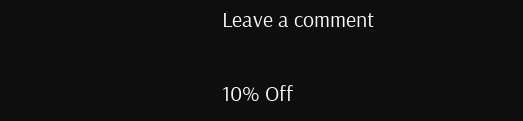Leave a comment

10% Off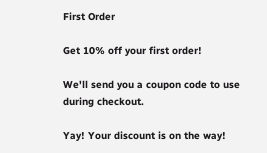First Order

Get 10% off your first order!

We'll send you a coupon code to use during checkout.

Yay! Your discount is on the way!